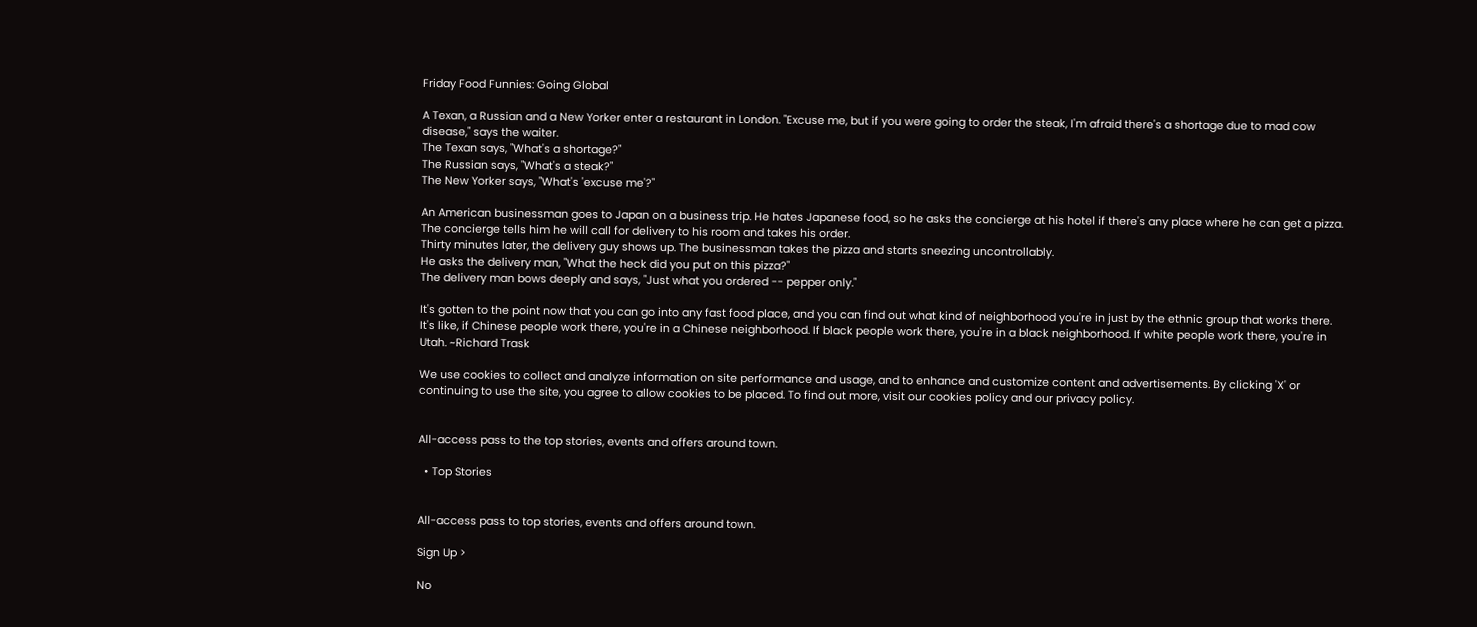Friday Food Funnies: Going Global

A Texan, a Russian and a New Yorker enter a restaurant in London. "Excuse me, but if you were going to order the steak, I'm afraid there's a shortage due to mad cow disease," says the waiter.
The Texan says, "What's a shortage?"
The Russian says, "What's a steak?"
The New Yorker says, "What's 'excuse me'?"

An American businessman goes to Japan on a business trip. He hates Japanese food, so he asks the concierge at his hotel if there's any place where he can get a pizza.
The concierge tells him he will call for delivery to his room and takes his order.
Thirty minutes later, the delivery guy shows up. The businessman takes the pizza and starts sneezing uncontrollably.
He asks the delivery man, "What the heck did you put on this pizza?"
The delivery man bows deeply and says, "Just what you ordered -- pepper only."

It's gotten to the point now that you can go into any fast food place, and you can find out what kind of neighborhood you're in just by the ethnic group that works there. It's like, if Chinese people work there, you're in a Chinese neighborhood. If black people work there, you're in a black neighborhood. If white people work there, you're in Utah. ~Richard Trask

We use cookies to collect and analyze information on site performance and usage, and to enhance and customize content and advertisements. By clicking 'X' or continuing to use the site, you agree to allow cookies to be placed. To find out more, visit our cookies policy and our privacy policy.


All-access pass to the top stories, events and offers around town.

  • Top Stories


All-access pass to top stories, events and offers around town.

Sign Up >

No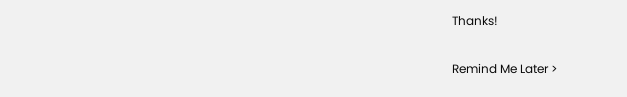Thanks!

Remind Me Later >